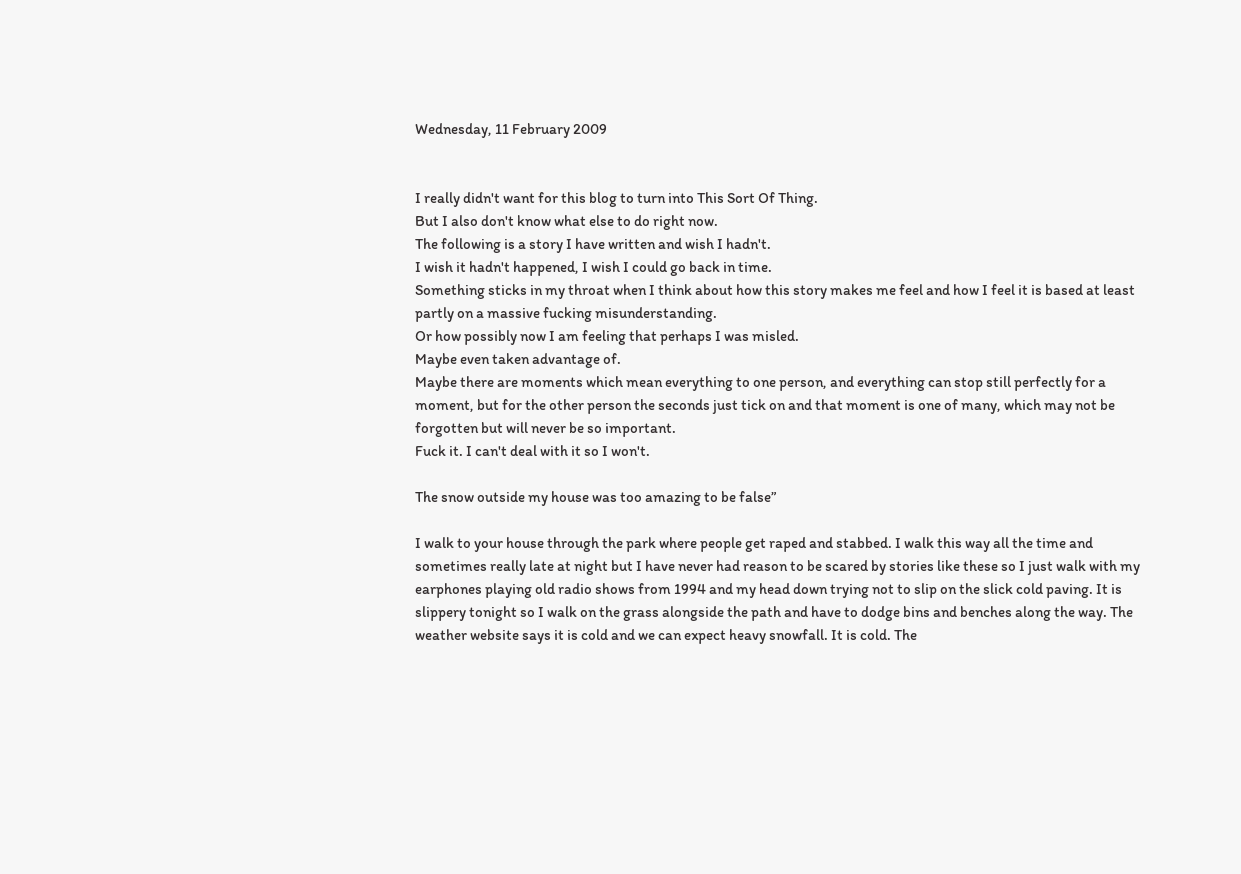Wednesday, 11 February 2009


I really didn't want for this blog to turn into This Sort Of Thing.
But I also don't know what else to do right now.
The following is a story I have written and wish I hadn't.
I wish it hadn't happened, I wish I could go back in time.
Something sticks in my throat when I think about how this story makes me feel and how I feel it is based at least partly on a massive fucking misunderstanding.
Or how possibly now I am feeling that perhaps I was misled.
Maybe even taken advantage of.
Maybe there are moments which mean everything to one person, and everything can stop still perfectly for a moment, but for the other person the seconds just tick on and that moment is one of many, which may not be forgotten but will never be so important.
Fuck it. I can't deal with it so I won't.

The snow outside my house was too amazing to be false”

I walk to your house through the park where people get raped and stabbed. I walk this way all the time and sometimes really late at night but I have never had reason to be scared by stories like these so I just walk with my earphones playing old radio shows from 1994 and my head down trying not to slip on the slick cold paving. It is slippery tonight so I walk on the grass alongside the path and have to dodge bins and benches along the way. The weather website says it is cold and we can expect heavy snowfall. It is cold. The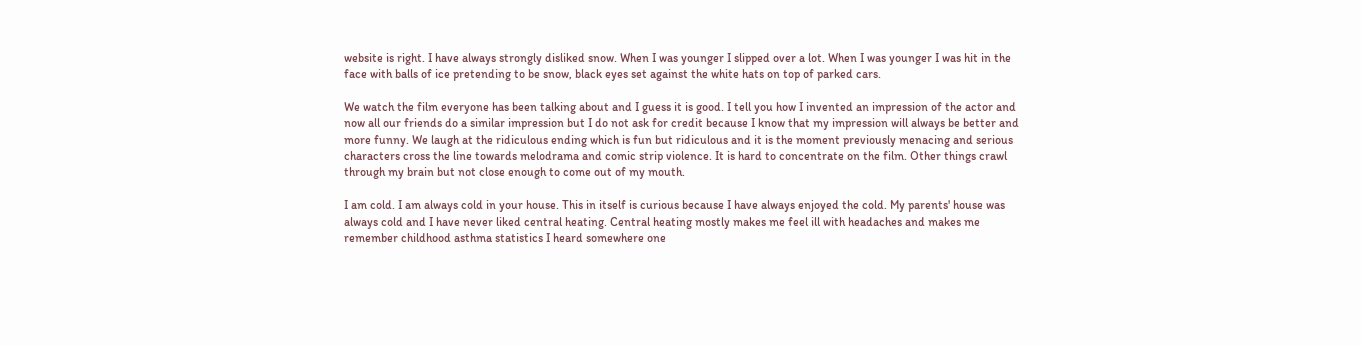website is right. I have always strongly disliked snow. When I was younger I slipped over a lot. When I was younger I was hit in the face with balls of ice pretending to be snow, black eyes set against the white hats on top of parked cars.

We watch the film everyone has been talking about and I guess it is good. I tell you how I invented an impression of the actor and now all our friends do a similar impression but I do not ask for credit because I know that my impression will always be better and more funny. We laugh at the ridiculous ending which is fun but ridiculous and it is the moment previously menacing and serious characters cross the line towards melodrama and comic strip violence. It is hard to concentrate on the film. Other things crawl through my brain but not close enough to come out of my mouth.

I am cold. I am always cold in your house. This in itself is curious because I have always enjoyed the cold. My parents' house was always cold and I have never liked central heating. Central heating mostly makes me feel ill with headaches and makes me remember childhood asthma statistics I heard somewhere one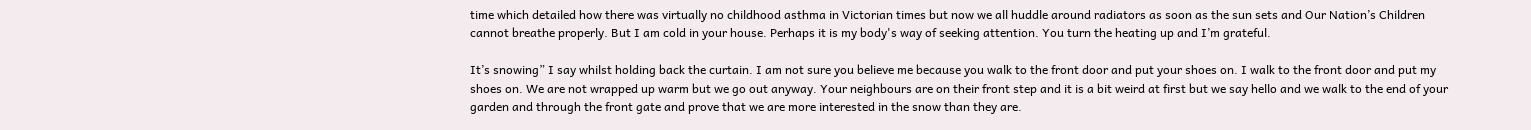time which detailed how there was virtually no childhood asthma in Victorian times but now we all huddle around radiators as soon as the sun sets and Our Nation’s Children cannot breathe properly. But I am cold in your house. Perhaps it is my body's way of seeking attention. You turn the heating up and I’m grateful.

It’s snowing” I say whilst holding back the curtain. I am not sure you believe me because you walk to the front door and put your shoes on. I walk to the front door and put my shoes on. We are not wrapped up warm but we go out anyway. Your neighbours are on their front step and it is a bit weird at first but we say hello and we walk to the end of your garden and through the front gate and prove that we are more interested in the snow than they are.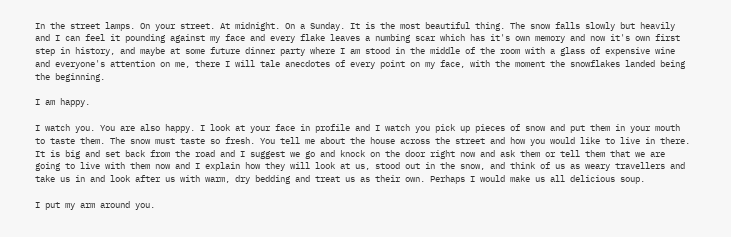In the street lamps. On your street. At midnight. On a Sunday. It is the most beautiful thing. The snow falls slowly but heavily and I can feel it pounding against my face and every flake leaves a numbing scar which has it's own memory and now it's own first step in history, and maybe at some future dinner party where I am stood in the middle of the room with a glass of expensive wine and everyone's attention on me, there I will tale anecdotes of every point on my face, with the moment the snowflakes landed being the beginning.

I am happy.

I watch you. You are also happy. I look at your face in profile and I watch you pick up pieces of snow and put them in your mouth to taste them. The snow must taste so fresh. You tell me about the house across the street and how you would like to live in there. It is big and set back from the road and I suggest we go and knock on the door right now and ask them or tell them that we are going to live with them now and I explain how they will look at us, stood out in the snow, and think of us as weary travellers and take us in and look after us with warm, dry bedding and treat us as their own. Perhaps I would make us all delicious soup.

I put my arm around you.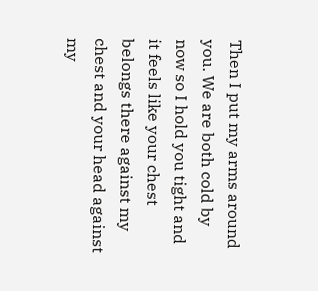Then I put my arms around you. We are both cold by now so I hold you tight and it feels like your chest belongs there against my chest and your head against my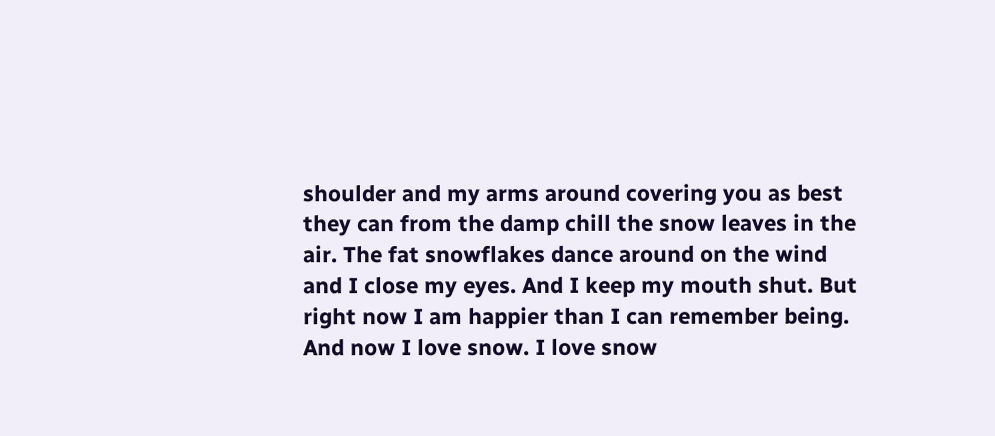shoulder and my arms around covering you as best they can from the damp chill the snow leaves in the air. The fat snowflakes dance around on the wind and I close my eyes. And I keep my mouth shut. But right now I am happier than I can remember being. And now I love snow. I love snow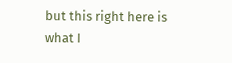but this right here is what I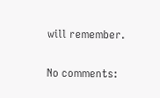will remember.

No comments: